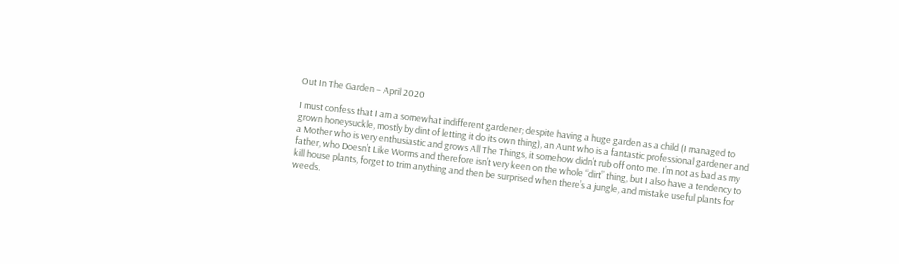Out In The Garden – April 2020

I must confess that I am a somewhat indifferent gardener; despite having a huge garden as a child (I managed to grown honeysuckle, mostly by dint of letting it do its own thing), an Aunt who is a fantastic professional gardener and a Mother who is very enthusiastic and grows All The Things, it somehow didn’t rub off onto me. I’m not as bad as my father, who Doesn’t Like Worms and therefore isn’t very keen on the whole “dirt” thing, but I also have a tendency to kill house plants, forget to trim anything and then be surprised when there’s a jungle, and mistake useful plants for weeds.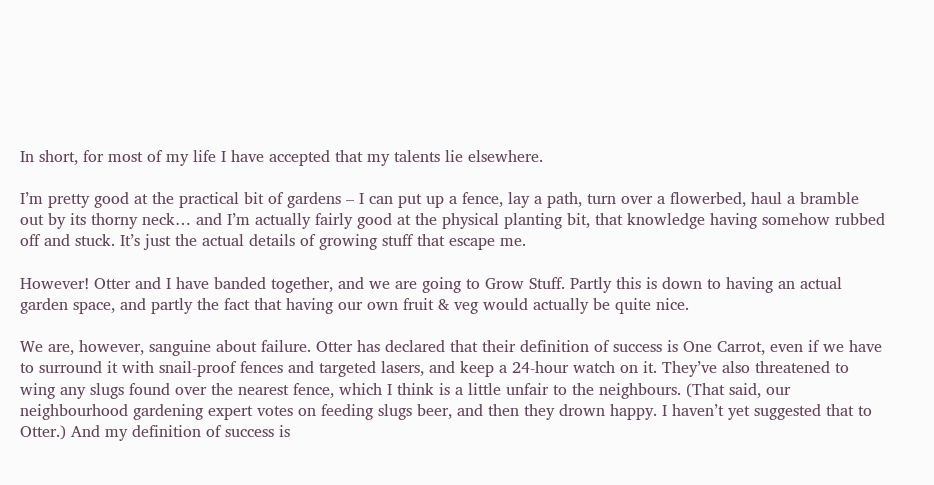In short, for most of my life I have accepted that my talents lie elsewhere.

I’m pretty good at the practical bit of gardens – I can put up a fence, lay a path, turn over a flowerbed, haul a bramble out by its thorny neck… and I’m actually fairly good at the physical planting bit, that knowledge having somehow rubbed off and stuck. It’s just the actual details of growing stuff that escape me.

However! Otter and I have banded together, and we are going to Grow Stuff. Partly this is down to having an actual garden space, and partly the fact that having our own fruit & veg would actually be quite nice.

We are, however, sanguine about failure. Otter has declared that their definition of success is One Carrot, even if we have to surround it with snail-proof fences and targeted lasers, and keep a 24-hour watch on it. They’ve also threatened to wing any slugs found over the nearest fence, which I think is a little unfair to the neighbours. (That said, our neighbourhood gardening expert votes on feeding slugs beer, and then they drown happy. I haven’t yet suggested that to Otter.) And my definition of success is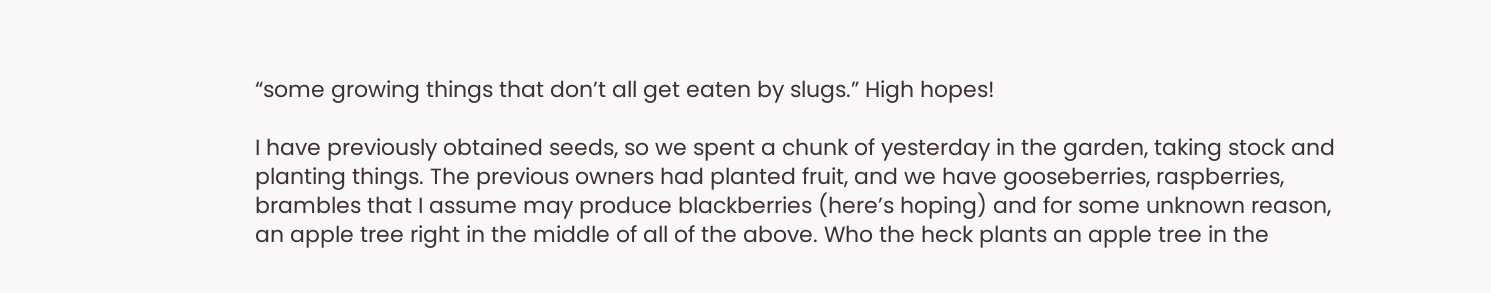“some growing things that don’t all get eaten by slugs.” High hopes!

I have previously obtained seeds, so we spent a chunk of yesterday in the garden, taking stock and planting things. The previous owners had planted fruit, and we have gooseberries, raspberries, brambles that I assume may produce blackberries (here’s hoping) and for some unknown reason, an apple tree right in the middle of all of the above. Who the heck plants an apple tree in the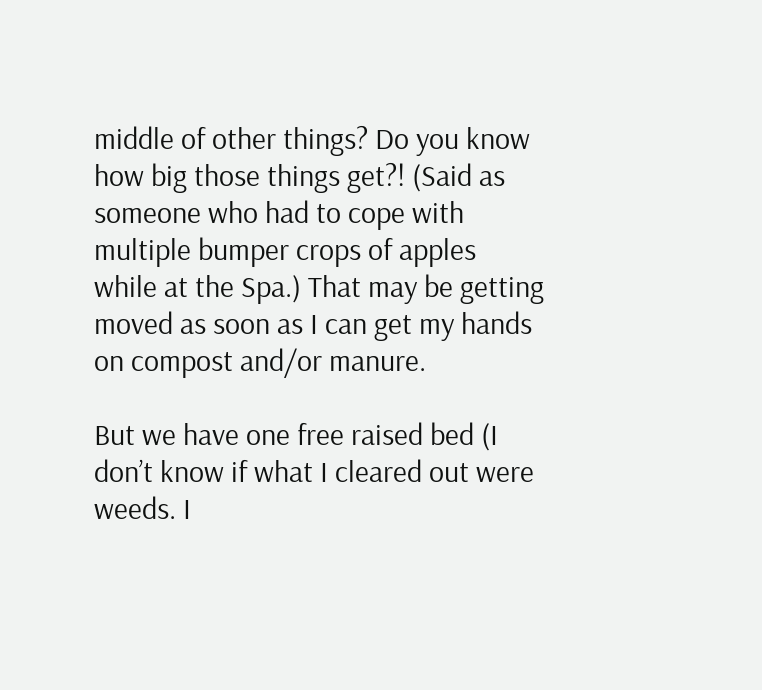middle of other things? Do you know how big those things get?! (Said as someone who had to cope with multiple bumper crops of apples while at the Spa.) That may be getting moved as soon as I can get my hands on compost and/or manure.

But we have one free raised bed (I don’t know if what I cleared out were weeds. I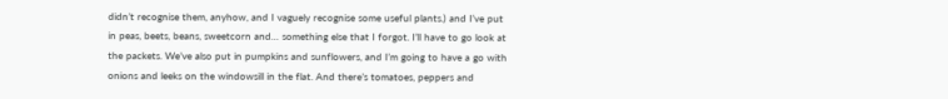didn’t recognise them, anyhow, and I vaguely recognise some useful plants.) and I’ve put in peas, beets, beans, sweetcorn and… something else that I forgot. I’ll have to go look at the packets. We’ve also put in pumpkins and sunflowers, and I’m going to have a go with onions and leeks on the windowsill in the flat. And there’s tomatoes, peppers and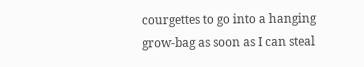courgettes to go into a hanging grow-bag as soon as I can steal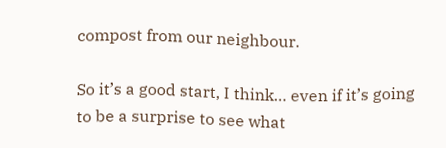compost from our neighbour.

So it’s a good start, I think… even if it’s going to be a surprise to see what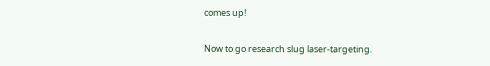comes up!

Now to go research slug laser-targeting.